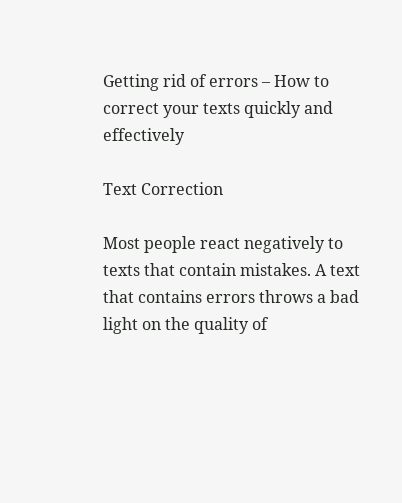Getting rid of errors – How to correct your texts quickly and effectively

Text Correction

Most people react negatively to texts that contain mistakes. A text that contains errors throws a bad light on the quality of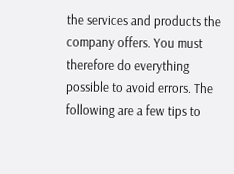the services and products the company offers. You must therefore do everything possible to avoid errors. The following are a few tips to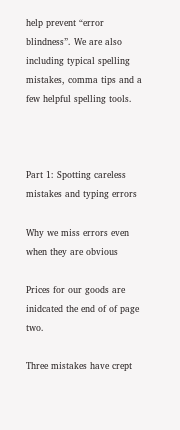help prevent “error blindness”. We are also including typical spelling mistakes, comma tips and a few helpful spelling tools.



Part 1: Spotting careless mistakes and typing errors

Why we miss errors even when they are obvious

Prices for our goods are inidcated the end of of page two.

Three mistakes have crept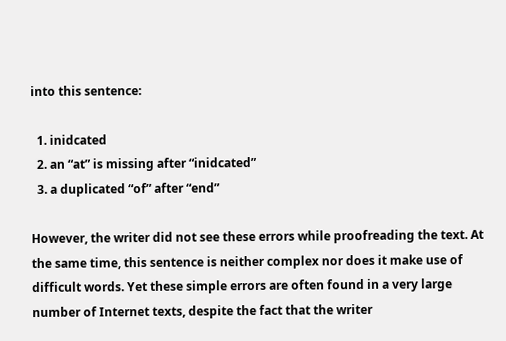into this sentence:

  1. inidcated
  2. an “at” is missing after “inidcated”
  3. a duplicated “of” after “end”

However, the writer did not see these errors while proofreading the text. At the same time, this sentence is neither complex nor does it make use of difficult words. Yet these simple errors are often found in a very large number of Internet texts, despite the fact that the writer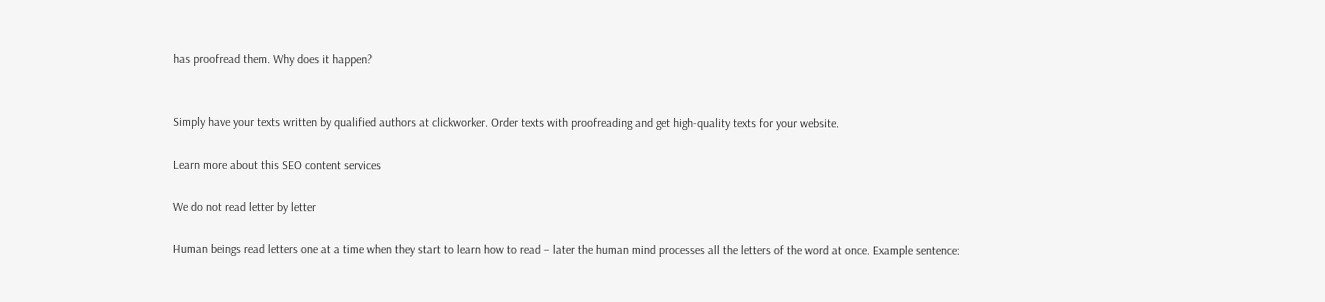has proofread them. Why does it happen?


Simply have your texts written by qualified authors at clickworker. Order texts with proofreading and get high-quality texts for your website.

Learn more about this SEO content services

We do not read letter by letter

Human beings read letters one at a time when they start to learn how to read – later the human mind processes all the letters of the word at once. Example sentence: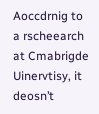Aoccdrnig to a rscheearch at Cmabrigde Uinervtisy, it deosn’t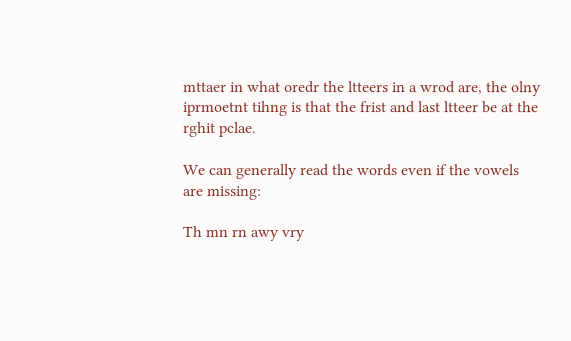mttaer in what oredr the ltteers in a wrod are, the olny iprmoetnt tihng is that the frist and last ltteer be at the rghit pclae.

We can generally read the words even if the vowels are missing:

Th mn rn awy vry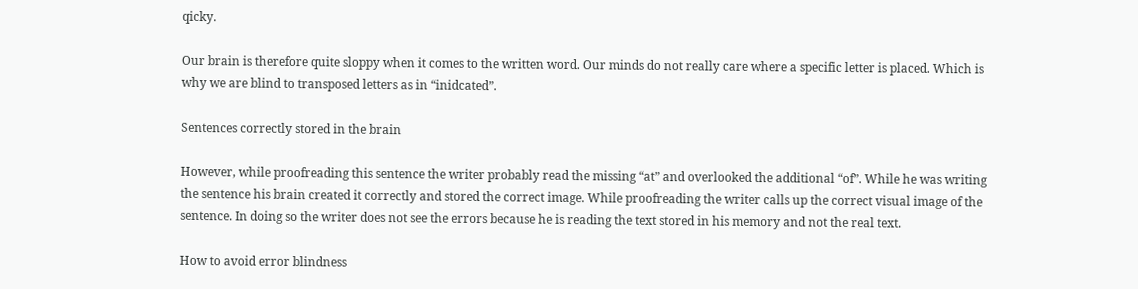qicky.

Our brain is therefore quite sloppy when it comes to the written word. Our minds do not really care where a specific letter is placed. Which is why we are blind to transposed letters as in “inidcated”.

Sentences correctly stored in the brain

However, while proofreading this sentence the writer probably read the missing “at” and overlooked the additional “of”. While he was writing the sentence his brain created it correctly and stored the correct image. While proofreading the writer calls up the correct visual image of the sentence. In doing so the writer does not see the errors because he is reading the text stored in his memory and not the real text.

How to avoid error blindness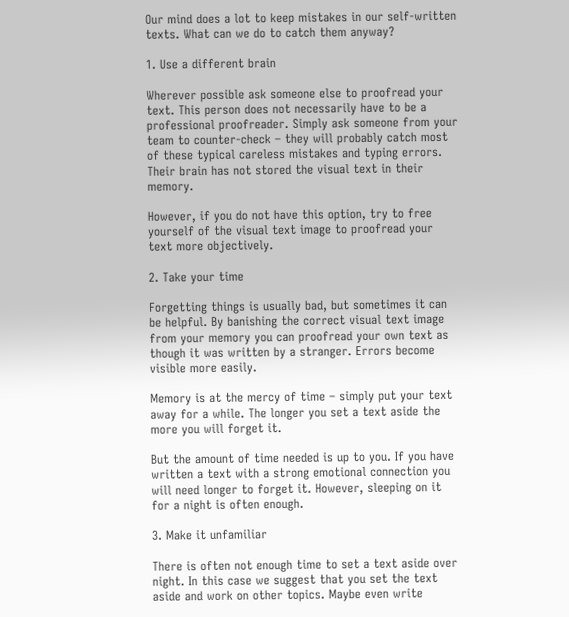Our mind does a lot to keep mistakes in our self-written texts. What can we do to catch them anyway?

1. Use a different brain

Wherever possible ask someone else to proofread your text. This person does not necessarily have to be a professional proofreader. Simply ask someone from your team to counter-check – they will probably catch most of these typical careless mistakes and typing errors. Their brain has not stored the visual text in their memory.

However, if you do not have this option, try to free yourself of the visual text image to proofread your text more objectively.

2. Take your time

Forgetting things is usually bad, but sometimes it can be helpful. By banishing the correct visual text image from your memory you can proofread your own text as though it was written by a stranger. Errors become visible more easily.

Memory is at the mercy of time – simply put your text away for a while. The longer you set a text aside the more you will forget it.

But the amount of time needed is up to you. If you have written a text with a strong emotional connection you will need longer to forget it. However, sleeping on it for a night is often enough.

3. Make it unfamiliar

There is often not enough time to set a text aside over night. In this case we suggest that you set the text aside and work on other topics. Maybe even write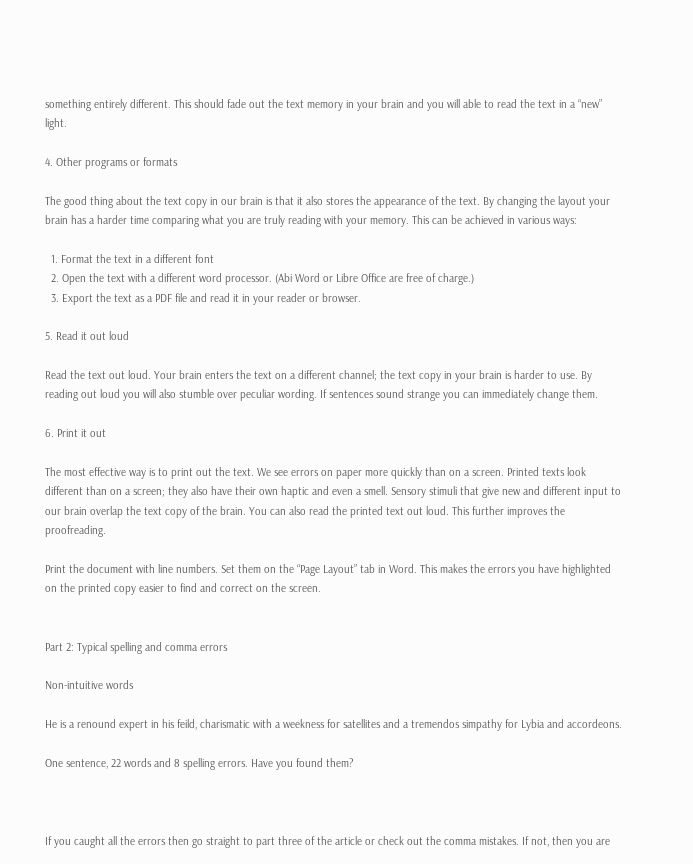something entirely different. This should fade out the text memory in your brain and you will able to read the text in a “new” light.

4. Other programs or formats

The good thing about the text copy in our brain is that it also stores the appearance of the text. By changing the layout your brain has a harder time comparing what you are truly reading with your memory. This can be achieved in various ways:

  1. Format the text in a different font
  2. Open the text with a different word processor. (Abi Word or Libre Office are free of charge.)
  3. Export the text as a PDF file and read it in your reader or browser.

5. Read it out loud

Read the text out loud. Your brain enters the text on a different channel; the text copy in your brain is harder to use. By reading out loud you will also stumble over peculiar wording. If sentences sound strange you can immediately change them.

6. Print it out

The most effective way is to print out the text. We see errors on paper more quickly than on a screen. Printed texts look different than on a screen; they also have their own haptic and even a smell. Sensory stimuli that give new and different input to our brain overlap the text copy of the brain. You can also read the printed text out loud. This further improves the proofreading.

Print the document with line numbers. Set them on the “Page Layout” tab in Word. This makes the errors you have highlighted on the printed copy easier to find and correct on the screen.


Part 2: Typical spelling and comma errors

Non-intuitive words

He is a renound expert in his feild, charismatic with a weekness for satellites and a tremendos simpathy for Lybia and accordeons.

One sentence, 22 words and 8 spelling errors. Have you found them?



If you caught all the errors then go straight to part three of the article or check out the comma mistakes. If not, then you are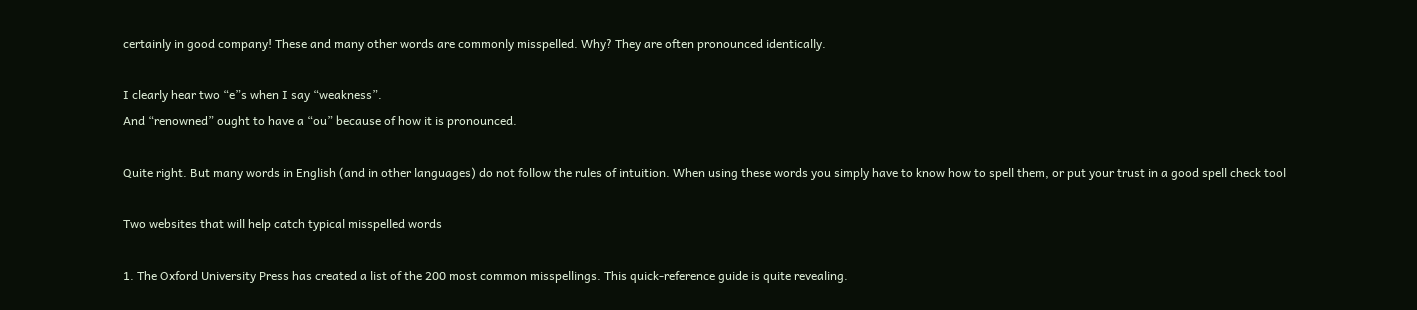certainly in good company! These and many other words are commonly misspelled. Why? They are often pronounced identically.

I clearly hear two “e”s when I say “weakness”.
And “renowned” ought to have a “ou” because of how it is pronounced.

Quite right. But many words in English (and in other languages) do not follow the rules of intuition. When using these words you simply have to know how to spell them, or put your trust in a good spell check tool

Two websites that will help catch typical misspelled words

1. The Oxford University Press has created a list of the 200 most common misspellings. This quick-reference guide is quite revealing.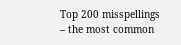Top 200 misspellings – the most common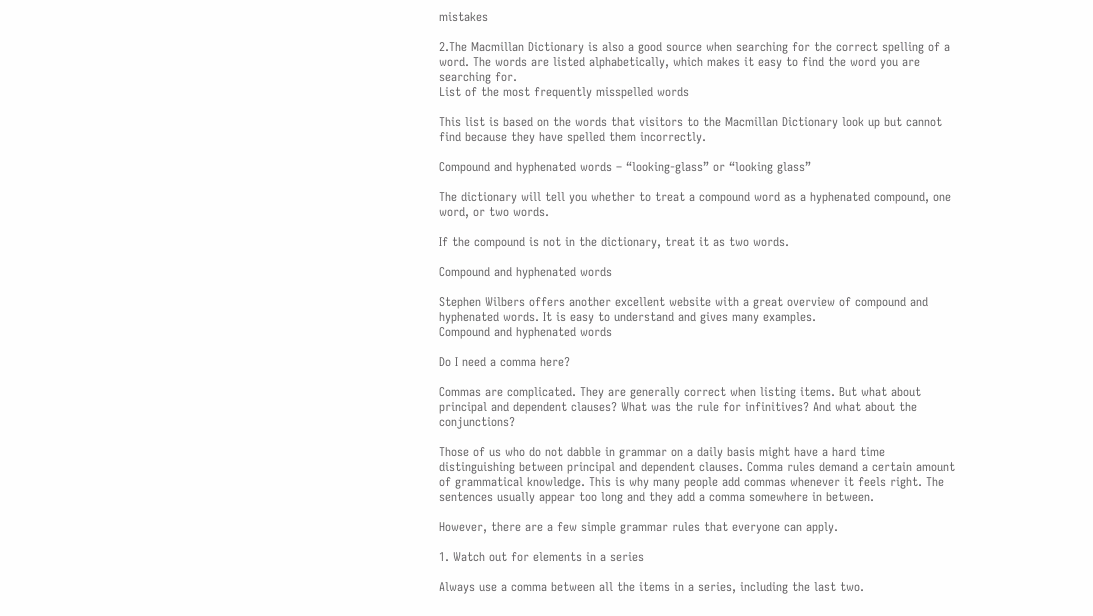mistakes

2.The Macmillan Dictionary is also a good source when searching for the correct spelling of a word. The words are listed alphabetically, which makes it easy to find the word you are searching for.
List of the most frequently misspelled words

This list is based on the words that visitors to the Macmillan Dictionary look up but cannot find because they have spelled them incorrectly.

Compound and hyphenated words – “looking-glass” or “looking glass”

The dictionary will tell you whether to treat a compound word as a hyphenated compound, one word, or two words.

If the compound is not in the dictionary, treat it as two words.

Compound and hyphenated words

Stephen Wilbers offers another excellent website with a great overview of compound and hyphenated words. It is easy to understand and gives many examples.
Compound and hyphenated words

Do I need a comma here?

Commas are complicated. They are generally correct when listing items. But what about principal and dependent clauses? What was the rule for infinitives? And what about the conjunctions?

Those of us who do not dabble in grammar on a daily basis might have a hard time distinguishing between principal and dependent clauses. Comma rules demand a certain amount of grammatical knowledge. This is why many people add commas whenever it feels right. The sentences usually appear too long and they add a comma somewhere in between.

However, there are a few simple grammar rules that everyone can apply.

1. Watch out for elements in a series

Always use a comma between all the items in a series, including the last two.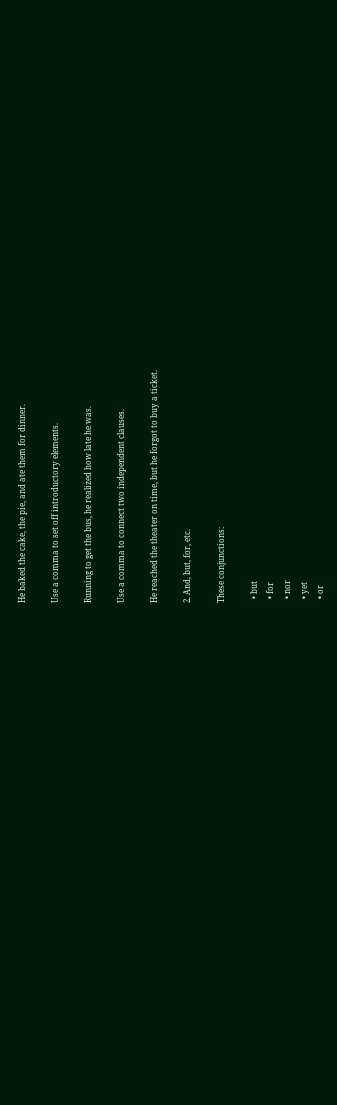He baked the cake, the pie, and ate them for dinner.

Use a comma to set off introductory elements.

Running to get the bus, he realized how late he was.

Use a comma to connect two independent clauses.

He reached the theater on time, but he forgot to buy a ticket.

2. And, but, for, etc.

These conjunctions:

  • but
  • for
  • nor
  • yet
  • or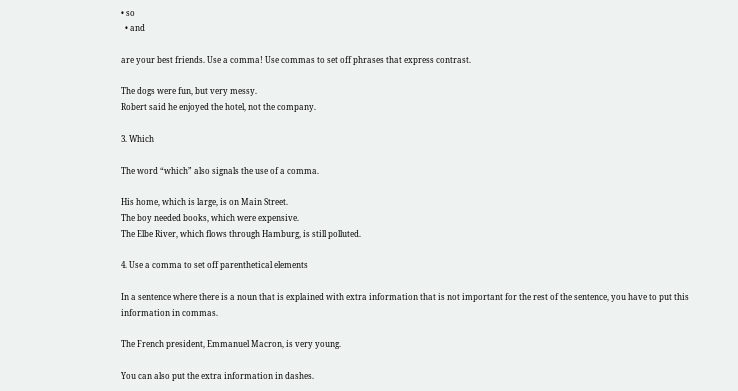• so
  • and

are your best friends. Use a comma! Use commas to set off phrases that express contrast.

The dogs were fun, but very messy.
Robert said he enjoyed the hotel, not the company.

3. Which

The word “which” also signals the use of a comma.

His home, which is large, is on Main Street.
The boy needed books, which were expensive.
The Elbe River, which flows through Hamburg, is still polluted.

4. Use a comma to set off parenthetical elements

In a sentence where there is a noun that is explained with extra information that is not important for the rest of the sentence, you have to put this information in commas.

The French president, Emmanuel Macron, is very young.

You can also put the extra information in dashes.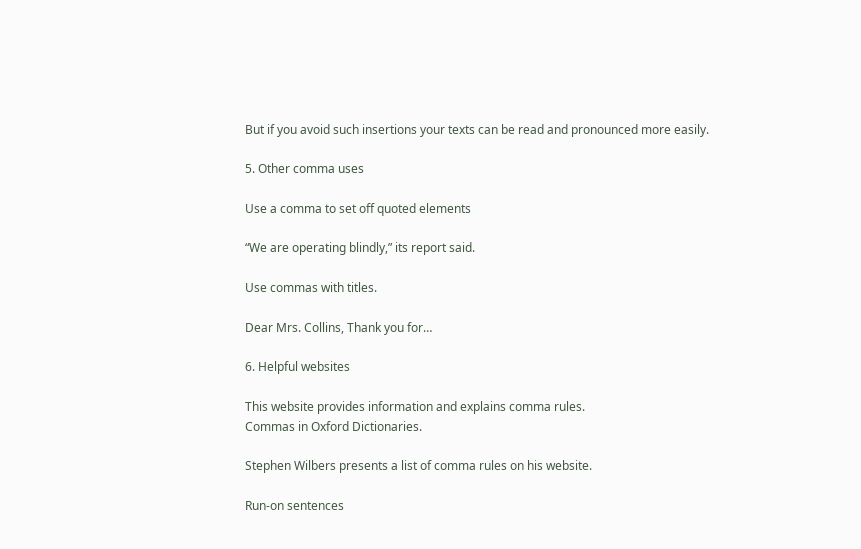But if you avoid such insertions your texts can be read and pronounced more easily.

5. Other comma uses

Use a comma to set off quoted elements

“We are operating blindly,” its report said.

Use commas with titles.

Dear Mrs. Collins, Thank you for…

6. Helpful websites

This website provides information and explains comma rules.
Commas in Oxford Dictionaries.

Stephen Wilbers presents a list of comma rules on his website.

Run-on sentences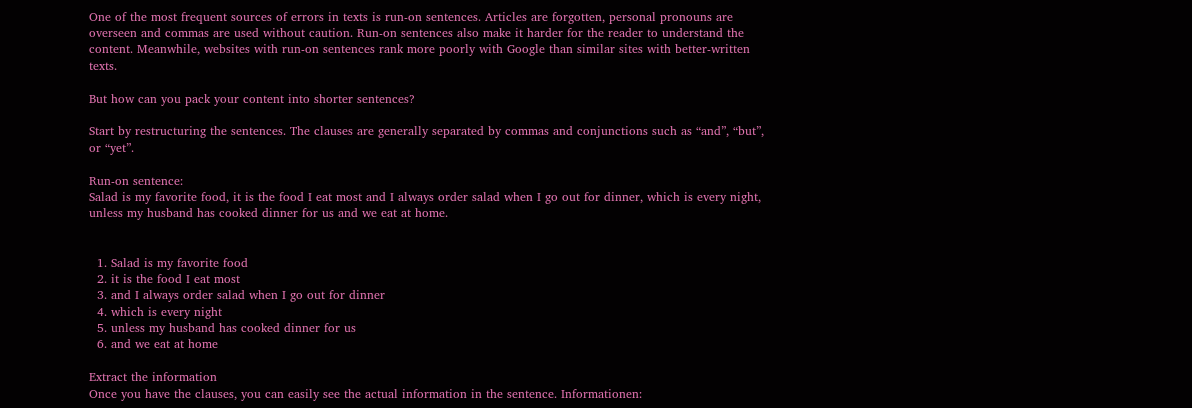One of the most frequent sources of errors in texts is run-on sentences. Articles are forgotten, personal pronouns are overseen and commas are used without caution. Run-on sentences also make it harder for the reader to understand the content. Meanwhile, websites with run-on sentences rank more poorly with Google than similar sites with better-written texts.

But how can you pack your content into shorter sentences?

Start by restructuring the sentences. The clauses are generally separated by commas and conjunctions such as “and”, “but”, or “yet”.

Run-on sentence:
Salad is my favorite food, it is the food I eat most and I always order salad when I go out for dinner, which is every night, unless my husband has cooked dinner for us and we eat at home.


  1. Salad is my favorite food
  2. it is the food I eat most
  3. and I always order salad when I go out for dinner
  4. which is every night
  5. unless my husband has cooked dinner for us
  6. and we eat at home

Extract the information
Once you have the clauses, you can easily see the actual information in the sentence. Informationen: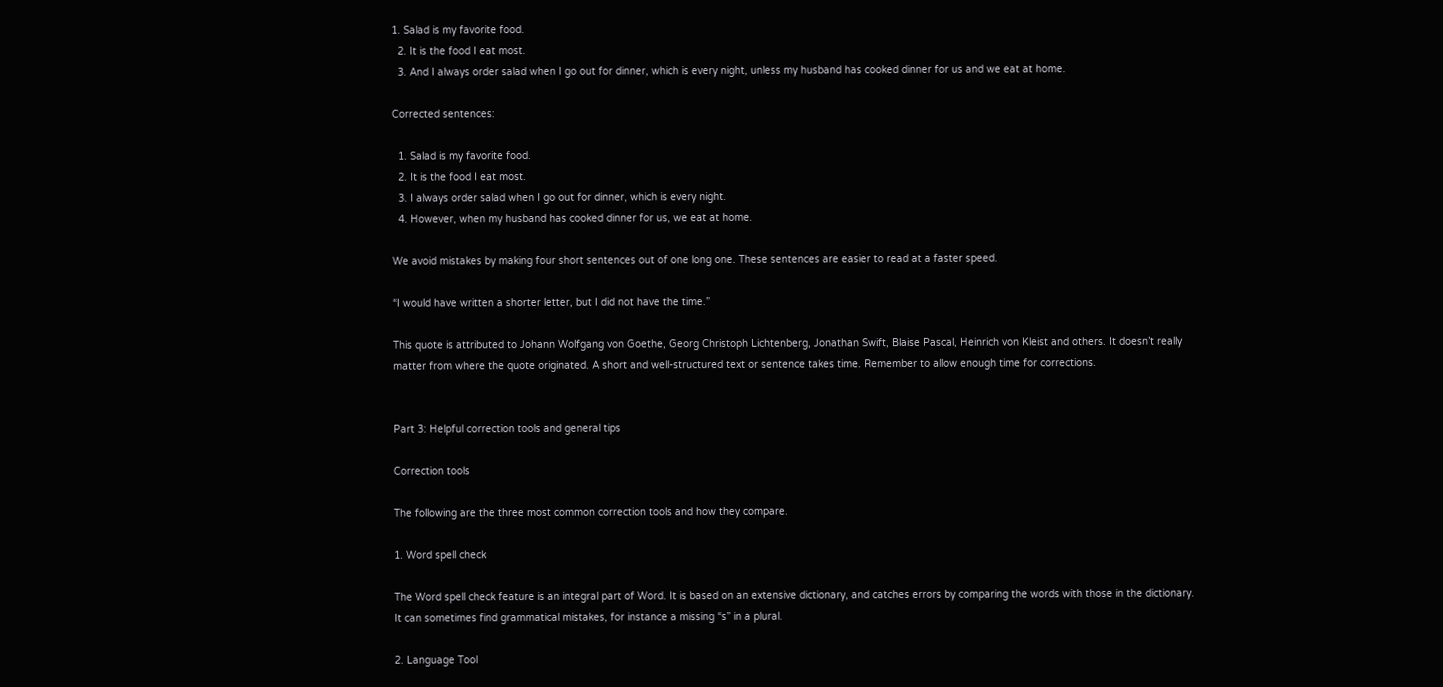1. Salad is my favorite food.
  2. It is the food I eat most.
  3. And I always order salad when I go out for dinner, which is every night, unless my husband has cooked dinner for us and we eat at home.

Corrected sentences:

  1. Salad is my favorite food.
  2. It is the food I eat most.
  3. I always order salad when I go out for dinner, which is every night.
  4. However, when my husband has cooked dinner for us, we eat at home.

We avoid mistakes by making four short sentences out of one long one. These sentences are easier to read at a faster speed.

“I would have written a shorter letter, but I did not have the time.”

This quote is attributed to Johann Wolfgang von Goethe, Georg Christoph Lichtenberg, Jonathan Swift, Blaise Pascal, Heinrich von Kleist and others. It doesn’t really matter from where the quote originated. A short and well-structured text or sentence takes time. Remember to allow enough time for corrections.


Part 3: Helpful correction tools and general tips

Correction tools

The following are the three most common correction tools and how they compare.

1. Word spell check

The Word spell check feature is an integral part of Word. It is based on an extensive dictionary, and catches errors by comparing the words with those in the dictionary. It can sometimes find grammatical mistakes, for instance a missing “s” in a plural.

2. Language Tool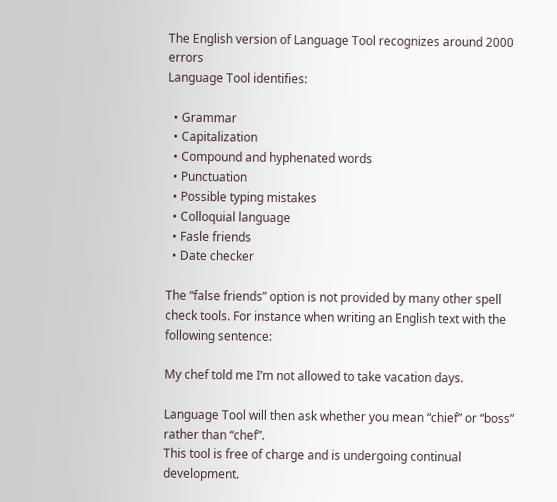The English version of Language Tool recognizes around 2000 errors
Language Tool identifies:

  • Grammar
  • Capitalization
  • Compound and hyphenated words
  • Punctuation
  • Possible typing mistakes
  • Colloquial language
  • Fasle friends
  • Date checker

The “false friends” option is not provided by many other spell check tools. For instance when writing an English text with the following sentence:

My chef told me I’m not allowed to take vacation days.

Language Tool will then ask whether you mean “chief” or “boss” rather than “chef”.
This tool is free of charge and is undergoing continual development.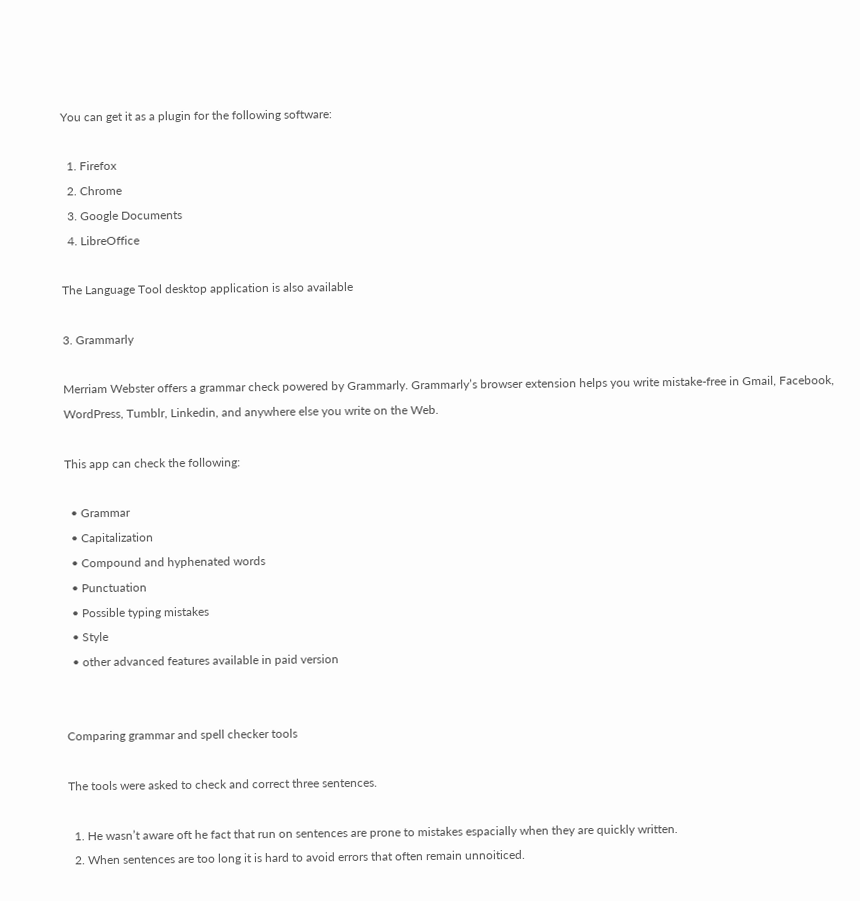You can get it as a plugin for the following software:

  1. Firefox
  2. Chrome
  3. Google Documents
  4. LibreOffice

The Language Tool desktop application is also available

3. Grammarly

Merriam Webster offers a grammar check powered by Grammarly. Grammarly’s browser extension helps you write mistake-free in Gmail, Facebook, WordPress, Tumblr, Linkedin, and anywhere else you write on the Web.

This app can check the following:

  • Grammar
  • Capitalization
  • Compound and hyphenated words
  • Punctuation
  • Possible typing mistakes
  • Style
  • other advanced features available in paid version


Comparing grammar and spell checker tools

The tools were asked to check and correct three sentences.

  1. He wasn’t aware oft he fact that run on sentences are prone to mistakes espacially when they are quickly written.
  2. When sentences are too long it is hard to avoid errors that often remain unnoiticed.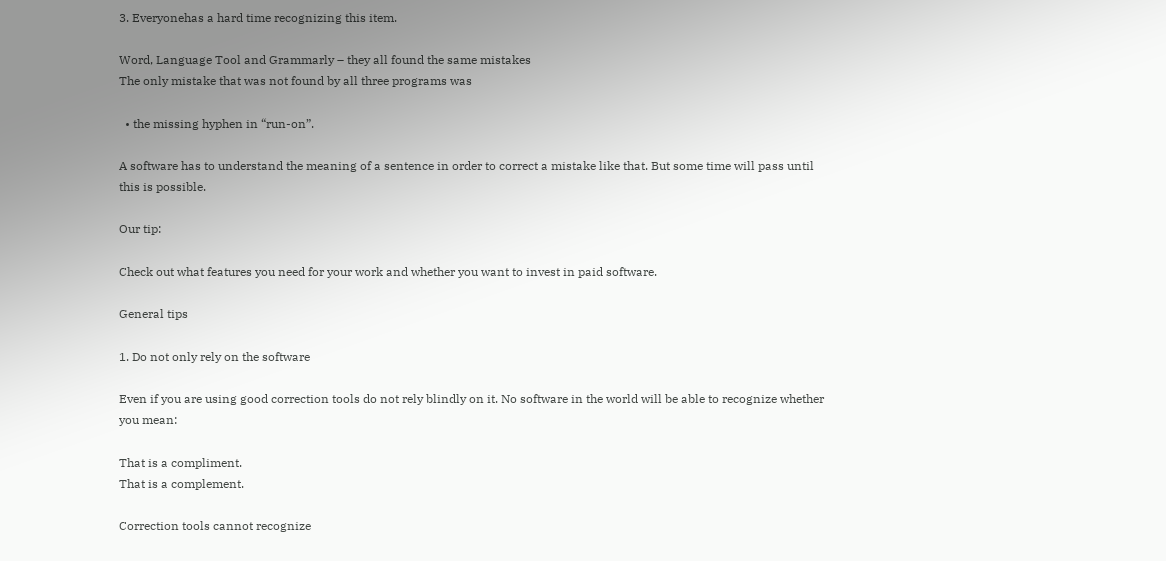3. Everyonehas a hard time recognizing this item.

Word, Language Tool and Grammarly – they all found the same mistakes
The only mistake that was not found by all three programs was

  • the missing hyphen in “run-on”.

A software has to understand the meaning of a sentence in order to correct a mistake like that. But some time will pass until this is possible.

Our tip:

Check out what features you need for your work and whether you want to invest in paid software.

General tips

1. Do not only rely on the software

Even if you are using good correction tools do not rely blindly on it. No software in the world will be able to recognize whether you mean:

That is a compliment.
That is a complement.

Correction tools cannot recognize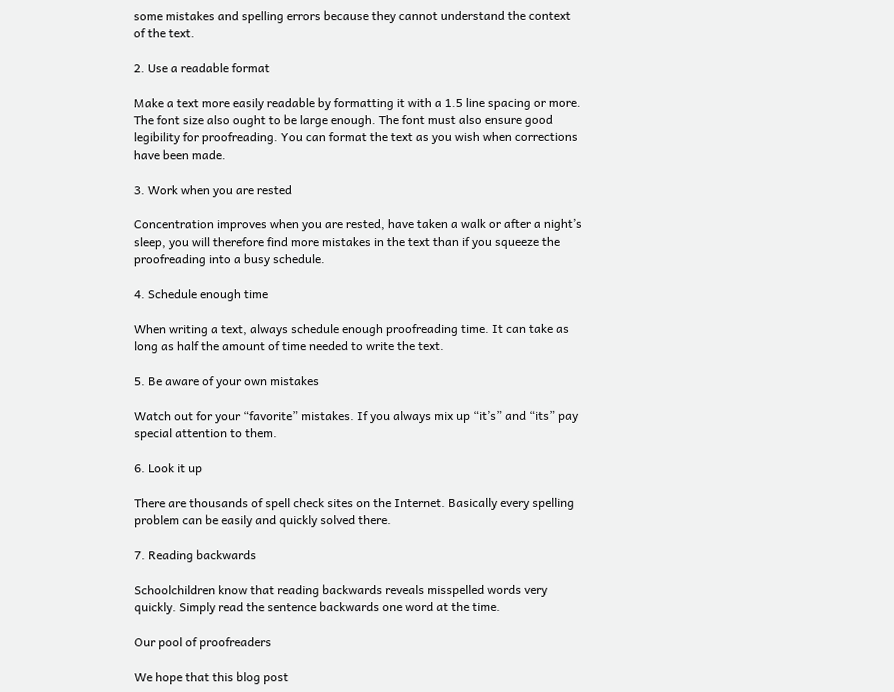some mistakes and spelling errors because they cannot understand the context of the text.

2. Use a readable format

Make a text more easily readable by formatting it with a 1.5 line spacing or more. The font size also ought to be large enough. The font must also ensure good legibility for proofreading. You can format the text as you wish when corrections have been made.

3. Work when you are rested

Concentration improves when you are rested, have taken a walk or after a night’s sleep, you will therefore find more mistakes in the text than if you squeeze the proofreading into a busy schedule.

4. Schedule enough time

When writing a text, always schedule enough proofreading time. It can take as long as half the amount of time needed to write the text.

5. Be aware of your own mistakes

Watch out for your “favorite” mistakes. If you always mix up “it’s” and “its” pay special attention to them.

6. Look it up

There are thousands of spell check sites on the Internet. Basically every spelling problem can be easily and quickly solved there.

7. Reading backwards

Schoolchildren know that reading backwards reveals misspelled words very quickly. Simply read the sentence backwards one word at the time.

Our pool of proofreaders

We hope that this blog post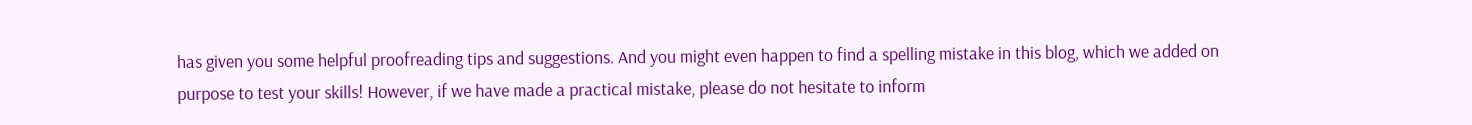has given you some helpful proofreading tips and suggestions. And you might even happen to find a spelling mistake in this blog, which we added on purpose to test your skills! However, if we have made a practical mistake, please do not hesitate to inform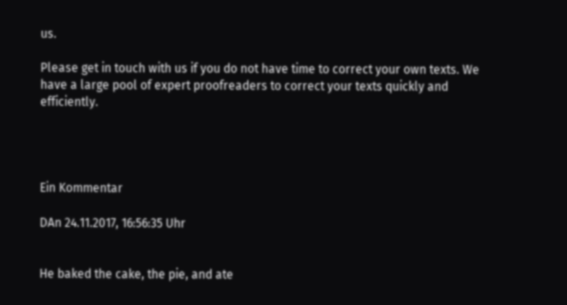us.

Please get in touch with us if you do not have time to correct your own texts. We have a large pool of expert proofreaders to correct your texts quickly and efficiently.




Ein Kommentar

DAn 24.11.2017, 16:56:35 Uhr


He baked the cake, the pie, and ate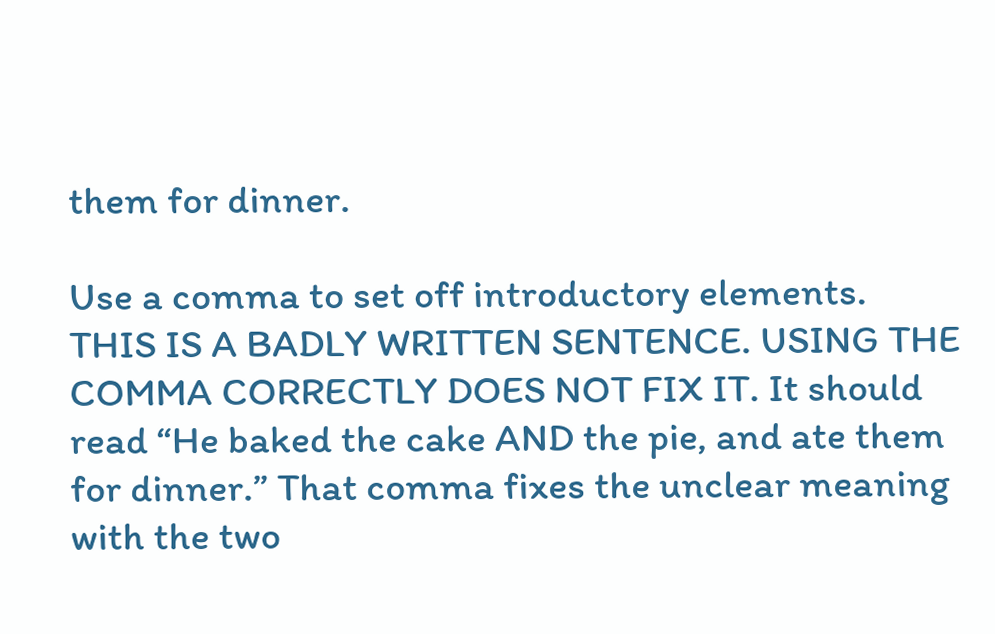them for dinner.

Use a comma to set off introductory elements.
THIS IS A BADLY WRITTEN SENTENCE. USING THE COMMA CORRECTLY DOES NOT FIX IT. It should read “He baked the cake AND the pie, and ate them for dinner.” That comma fixes the unclear meaning with the two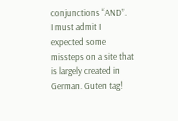conjunctions “AND”.
I must admit I expected some missteps on a site that is largely created in German. Guten tag!